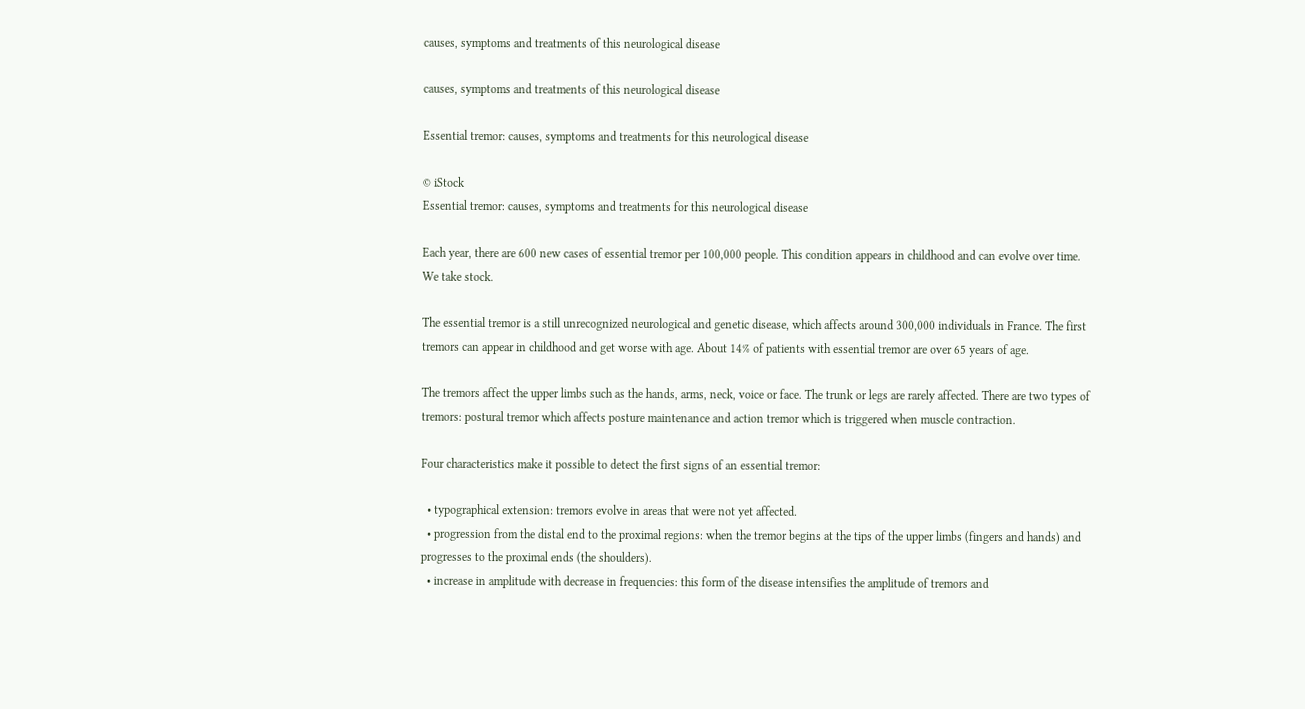causes, symptoms and treatments of this neurological disease

causes, symptoms and treatments of this neurological disease

Essential tremor: causes, symptoms and treatments for this neurological disease

© iStock
Essential tremor: causes, symptoms and treatments for this neurological disease

Each year, there are 600 new cases of essential tremor per 100,000 people. This condition appears in childhood and can evolve over time. We take stock.

The essential tremor is a still unrecognized neurological and genetic disease, which affects around 300,000 individuals in France. The first tremors can appear in childhood and get worse with age. About 14% of patients with essential tremor are over 65 years of age.

The tremors affect the upper limbs such as the hands, arms, neck, voice or face. The trunk or legs are rarely affected. There are two types of tremors: postural tremor which affects posture maintenance and action tremor which is triggered when muscle contraction.

Four characteristics make it possible to detect the first signs of an essential tremor:

  • typographical extension: tremors evolve in areas that were not yet affected.
  • progression from the distal end to the proximal regions: when the tremor begins at the tips of the upper limbs (fingers and hands) and progresses to the proximal ends (the shoulders).
  • increase in amplitude with decrease in frequencies: this form of the disease intensifies the amplitude of tremors and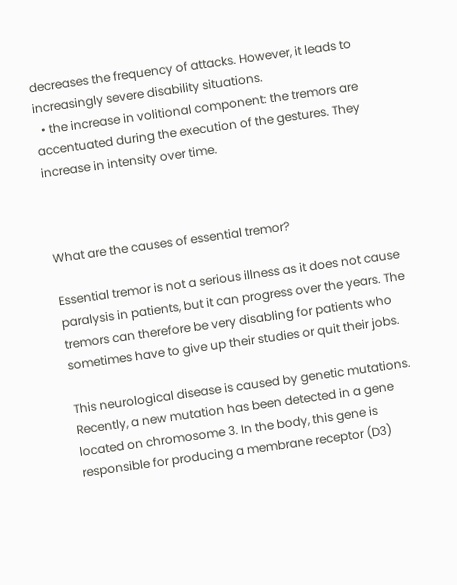decreases the frequency of attacks. However, it leads to increasingly severe disability situations.
  • the increase in volitional component: the tremors are accentuated during the execution of the gestures. They increase in intensity over time.



What are the causes of essential tremor?

Essential tremor is not a serious illness as it does not cause paralysis in patients, but it can progress over the years. The tremors can therefore be very disabling for patients who sometimes have to give up their studies or quit their jobs.

This neurological disease is caused by genetic mutations. Recently, a new mutation has been detected in a gene located on chromosome 3. In the body, this gene is responsible for producing a membrane receptor (D3)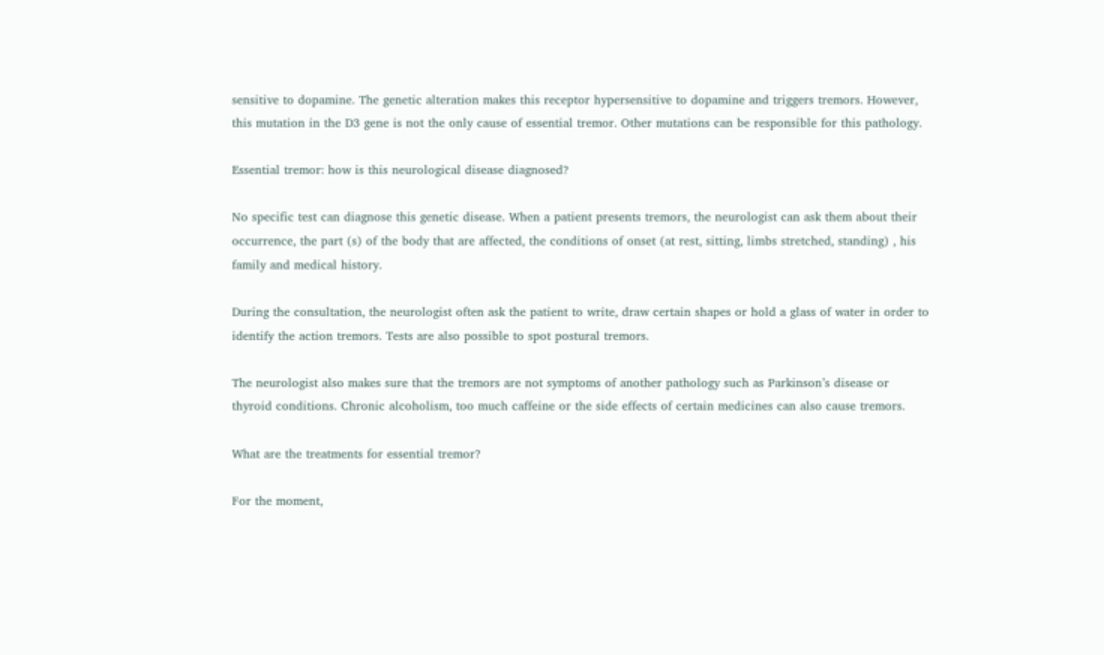sensitive to dopamine. The genetic alteration makes this receptor hypersensitive to dopamine and triggers tremors. However, this mutation in the D3 gene is not the only cause of essential tremor. Other mutations can be responsible for this pathology.

Essential tremor: how is this neurological disease diagnosed?

No specific test can diagnose this genetic disease. When a patient presents tremors, the neurologist can ask them about their occurrence, the part (s) of the body that are affected, the conditions of onset (at rest, sitting, limbs stretched, standing) , his family and medical history.

During the consultation, the neurologist often ask the patient to write, draw certain shapes or hold a glass of water in order to identify the action tremors. Tests are also possible to spot postural tremors.

The neurologist also makes sure that the tremors are not symptoms of another pathology such as Parkinson’s disease or thyroid conditions. Chronic alcoholism, too much caffeine or the side effects of certain medicines can also cause tremors.

What are the treatments for essential tremor?

For the moment,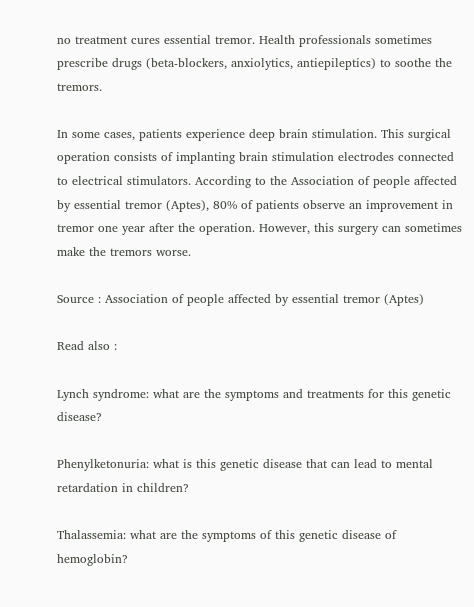no treatment cures essential tremor. Health professionals sometimes prescribe drugs (beta-blockers, anxiolytics, antiepileptics) to soothe the tremors.

In some cases, patients experience deep brain stimulation. This surgical operation consists of implanting brain stimulation electrodes connected to electrical stimulators. According to the Association of people affected by essential tremor (Aptes), 80% of patients observe an improvement in tremor one year after the operation. However, this surgery can sometimes make the tremors worse.

Source : Association of people affected by essential tremor (Aptes)

Read also :

Lynch syndrome: what are the symptoms and treatments for this genetic disease?

Phenylketonuria: what is this genetic disease that can lead to mental retardation in children?

Thalassemia: what are the symptoms of this genetic disease of hemoglobin?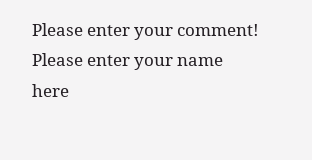Please enter your comment!
Please enter your name here